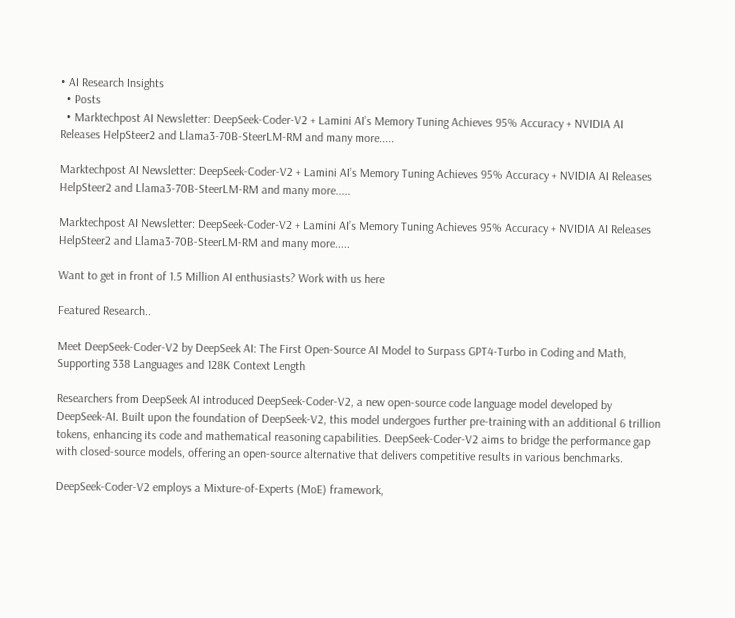• AI Research Insights
  • Posts
  • Marktechpost AI Newsletter: DeepSeek-Coder-V2 + Lamini AI’s Memory Tuning Achieves 95% Accuracy + NVIDIA AI Releases HelpSteer2 and Llama3-70B-SteerLM-RM and many more.....

Marktechpost AI Newsletter: DeepSeek-Coder-V2 + Lamini AI’s Memory Tuning Achieves 95% Accuracy + NVIDIA AI Releases HelpSteer2 and Llama3-70B-SteerLM-RM and many more.....

Marktechpost AI Newsletter: DeepSeek-Coder-V2 + Lamini AI’s Memory Tuning Achieves 95% Accuracy + NVIDIA AI Releases HelpSteer2 and Llama3-70B-SteerLM-RM and many more.....

Want to get in front of 1.5 Million AI enthusiasts? Work with us here

Featured Research..

Meet DeepSeek-Coder-V2 by DeepSeek AI: The First Open-Source AI Model to Surpass GPT4-Turbo in Coding and Math, Supporting 338 Languages and 128K Context Length

Researchers from DeepSeek AI introduced DeepSeek-Coder-V2, a new open-source code language model developed by DeepSeek-AI. Built upon the foundation of DeepSeek-V2, this model undergoes further pre-training with an additional 6 trillion tokens, enhancing its code and mathematical reasoning capabilities. DeepSeek-Coder-V2 aims to bridge the performance gap with closed-source models, offering an open-source alternative that delivers competitive results in various benchmarks.

DeepSeek-Coder-V2 employs a Mixture-of-Experts (MoE) framework,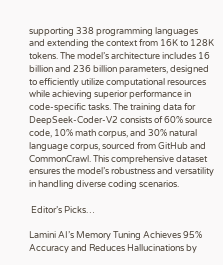supporting 338 programming languages and extending the context from 16K to 128K tokens. The model’s architecture includes 16 billion and 236 billion parameters, designed to efficiently utilize computational resources while achieving superior performance in code-specific tasks. The training data for DeepSeek-Coder-V2 consists of 60% source code, 10% math corpus, and 30% natural language corpus, sourced from GitHub and CommonCrawl. This comprehensive dataset ensures the model’s robustness and versatility in handling diverse coding scenarios.

 Editor’s Picks…

Lamini AI’s Memory Tuning Achieves 95% Accuracy and Reduces Hallucinations by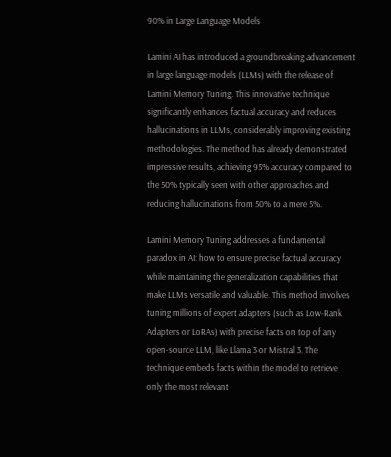90% in Large Language Models

Lamini AI has introduced a groundbreaking advancement in large language models (LLMs) with the release of Lamini Memory Tuning. This innovative technique significantly enhances factual accuracy and reduces hallucinations in LLMs, considerably improving existing methodologies. The method has already demonstrated impressive results, achieving 95% accuracy compared to the 50% typically seen with other approaches and reducing hallucinations from 50% to a mere 5%.

Lamini Memory Tuning addresses a fundamental paradox in AI: how to ensure precise factual accuracy while maintaining the generalization capabilities that make LLMs versatile and valuable. This method involves tuning millions of expert adapters (such as Low-Rank Adapters or LoRAs) with precise facts on top of any open-source LLM, like Llama 3 or Mistral 3. The technique embeds facts within the model to retrieve only the most relevant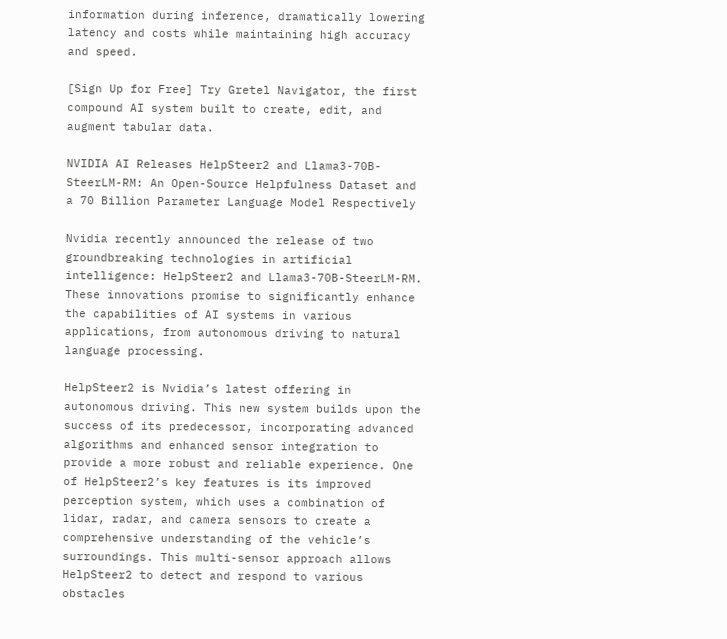information during inference, dramatically lowering latency and costs while maintaining high accuracy and speed.

[Sign Up for Free] Try Gretel Navigator, the first compound AI system built to create, edit, and augment tabular data.

NVIDIA AI Releases HelpSteer2 and Llama3-70B-SteerLM-RM: An Open-Source Helpfulness Dataset and a 70 Billion Parameter Language Model Respectively

Nvidia recently announced the release of two groundbreaking technologies in artificial intelligence: HelpSteer2 and Llama3-70B-SteerLM-RM. These innovations promise to significantly enhance the capabilities of AI systems in various applications, from autonomous driving to natural language processing.

HelpSteer2 is Nvidia’s latest offering in autonomous driving. This new system builds upon the success of its predecessor, incorporating advanced algorithms and enhanced sensor integration to provide a more robust and reliable experience. One of HelpSteer2’s key features is its improved perception system, which uses a combination of lidar, radar, and camera sensors to create a comprehensive understanding of the vehicle’s surroundings. This multi-sensor approach allows HelpSteer2 to detect and respond to various obstacles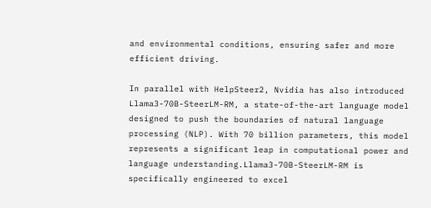and environmental conditions, ensuring safer and more efficient driving.

In parallel with HelpSteer2, Nvidia has also introduced Llama3-70B-SteerLM-RM, a state-of-the-art language model designed to push the boundaries of natural language processing (NLP). With 70 billion parameters, this model represents a significant leap in computational power and language understanding.Llama3-70B-SteerLM-RM is specifically engineered to excel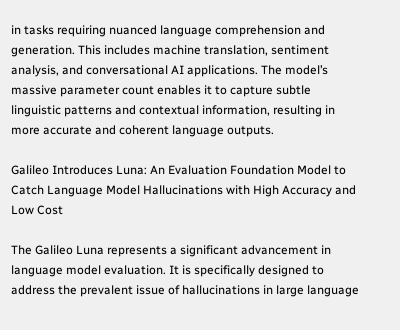in tasks requiring nuanced language comprehension and generation. This includes machine translation, sentiment analysis, and conversational AI applications. The model’s massive parameter count enables it to capture subtle linguistic patterns and contextual information, resulting in more accurate and coherent language outputs.

Galileo Introduces Luna: An Evaluation Foundation Model to Catch Language Model Hallucinations with High Accuracy and Low Cost

The Galileo Luna represents a significant advancement in language model evaluation. It is specifically designed to address the prevalent issue of hallucinations in large language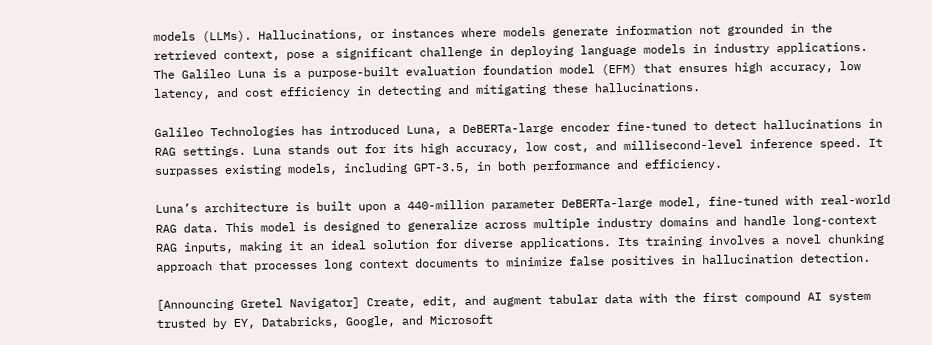models (LLMs). Hallucinations, or instances where models generate information not grounded in the retrieved context, pose a significant challenge in deploying language models in industry applications. The Galileo Luna is a purpose-built evaluation foundation model (EFM) that ensures high accuracy, low latency, and cost efficiency in detecting and mitigating these hallucinations.

Galileo Technologies has introduced Luna, a DeBERTa-large encoder fine-tuned to detect hallucinations in RAG settings. Luna stands out for its high accuracy, low cost, and millisecond-level inference speed. It surpasses existing models, including GPT-3.5, in both performance and efficiency.

Luna’s architecture is built upon a 440-million parameter DeBERTa-large model, fine-tuned with real-world RAG data. This model is designed to generalize across multiple industry domains and handle long-context RAG inputs, making it an ideal solution for diverse applications. Its training involves a novel chunking approach that processes long context documents to minimize false positives in hallucination detection.

[Announcing Gretel Navigator] Create, edit, and augment tabular data with the first compound AI system trusted by EY, Databricks, Google, and Microsoft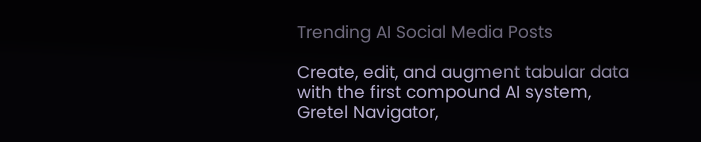Trending AI Social Media Posts

Create, edit, and augment tabular data with the first compound AI system, Gretel Navigator,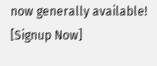now generally available! [Signup Now]